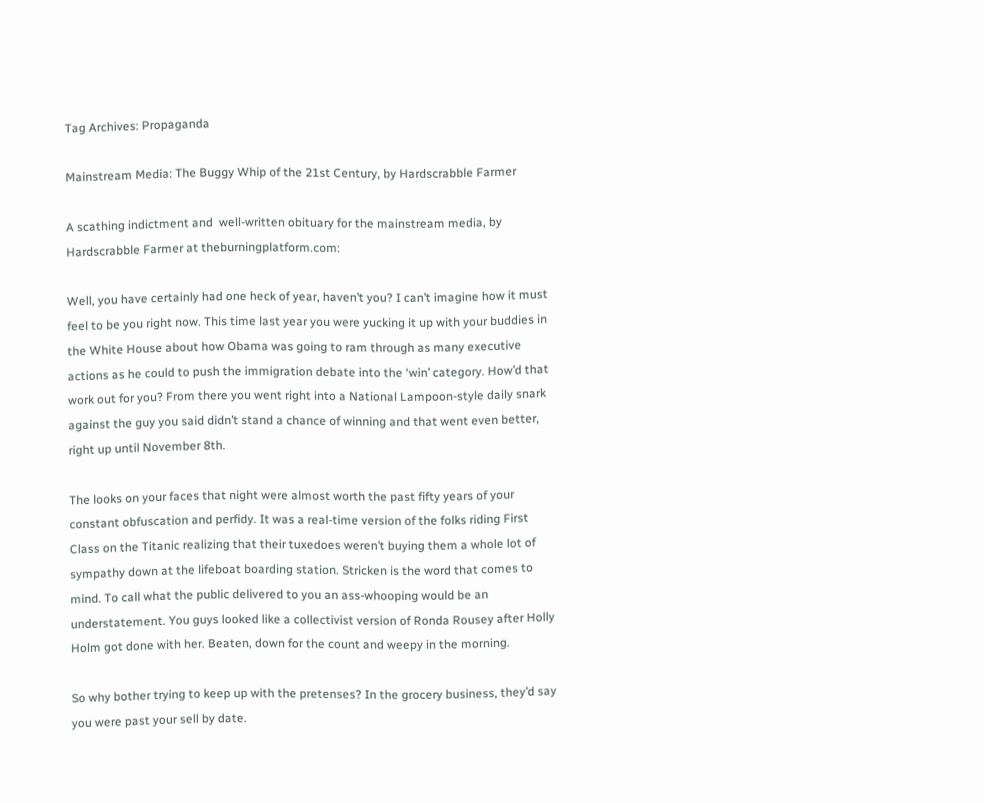Tag Archives: Propaganda

Mainstream Media: The Buggy Whip of the 21st Century, by Hardscrabble Farmer

A scathing indictment and  well-written obituary for the mainstream media, by Hardscrabble Farmer at theburningplatform.com:

Well, you have certainly had one heck of year, haven’t you? I can’t imagine how it must feel to be you right now. This time last year you were yucking it up with your buddies in the White House about how Obama was going to ram through as many executive actions as he could to push the immigration debate into the ‘win’ category. How’d that work out for you? From there you went right into a National Lampoon-style daily snark against the guy you said didn’t stand a chance of winning and that went even better, right up until November 8th.

The looks on your faces that night were almost worth the past fifty years of your constant obfuscation and perfidy. It was a real-time version of the folks riding First Class on the Titanic realizing that their tuxedoes weren’t buying them a whole lot of sympathy down at the lifeboat boarding station. Stricken is the word that comes to mind. To call what the public delivered to you an ass-whooping would be an understatement. You guys looked like a collectivist version of Ronda Rousey after Holly Holm got done with her. Beaten, down for the count and weepy in the morning.

So why bother trying to keep up with the pretenses? In the grocery business, they’d say you were past your sell by date.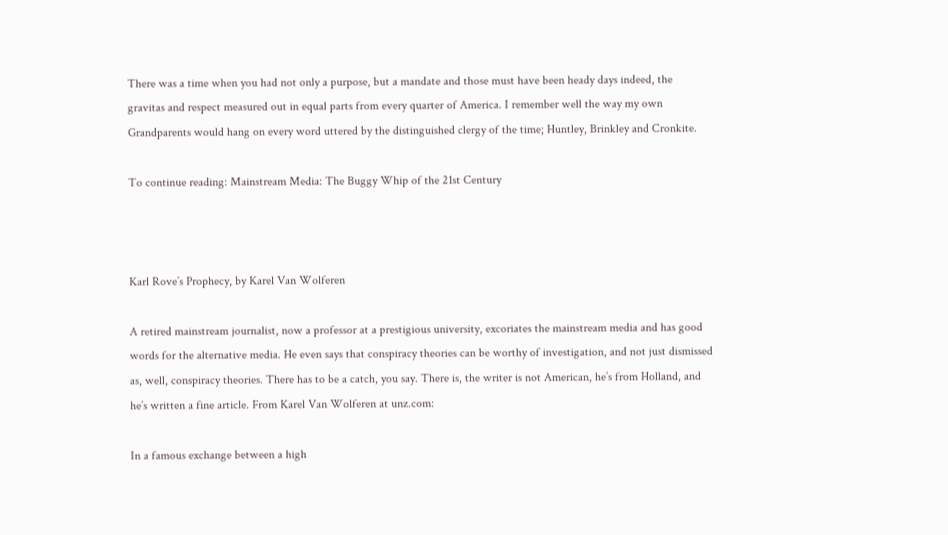There was a time when you had not only a purpose, but a mandate and those must have been heady days indeed, the gravitas and respect measured out in equal parts from every quarter of America. I remember well the way my own Grandparents would hang on every word uttered by the distinguished clergy of the time; Huntley, Brinkley and Cronkite.

To continue reading: Mainstream Media: The Buggy Whip of the 21st Century



Karl Rove’s Prophecy, by Karel Van Wolferen

A retired mainstream journalist, now a professor at a prestigious university, excoriates the mainstream media and has good words for the alternative media. He even says that conspiracy theories can be worthy of investigation, and not just dismissed as, well, conspiracy theories. There has to be a catch, you say. There is, the writer is not American, he’s from Holland, and he’s written a fine article. From Karel Van Wolferen at unz.com:

In a famous exchange between a high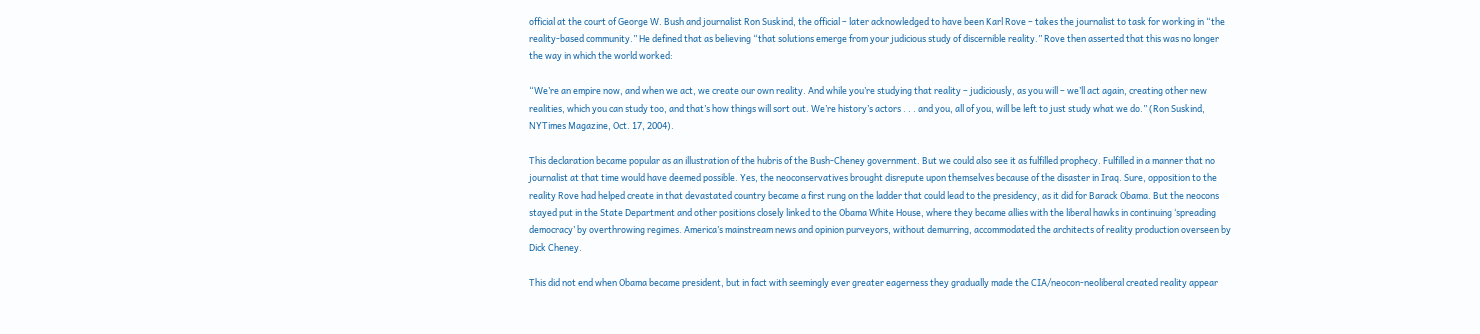official at the court of George W. Bush and journalist Ron Suskind, the official – later acknowledged to have been Karl Rove – takes the journalist to task for working in “the reality-based community.” He defined that as believing “that solutions emerge from your judicious study of discernible reality.” Rove then asserted that this was no longer the way in which the world worked:

“We’re an empire now, and when we act, we create our own reality. And while you’re studying that reality – judiciously, as you will – we’ll act again, creating other new realities, which you can study too, and that’s how things will sort out. We’re history’s actors . . . and you, all of you, will be left to just study what we do.” (Ron Suskind, NYTimes Magazine, Oct. 17, 2004).

This declaration became popular as an illustration of the hubris of the Bush-Cheney government. But we could also see it as fulfilled prophecy. Fulfilled in a manner that no journalist at that time would have deemed possible. Yes, the neoconservatives brought disrepute upon themselves because of the disaster in Iraq. Sure, opposition to the reality Rove had helped create in that devastated country became a first rung on the ladder that could lead to the presidency, as it did for Barack Obama. But the neocons stayed put in the State Department and other positions closely linked to the Obama White House, where they became allies with the liberal hawks in continuing ‘spreading democracy’ by overthrowing regimes. America’s mainstream news and opinion purveyors, without demurring, accommodated the architects of reality production overseen by Dick Cheney.

This did not end when Obama became president, but in fact with seemingly ever greater eagerness they gradually made the CIA/neocon-neoliberal created reality appear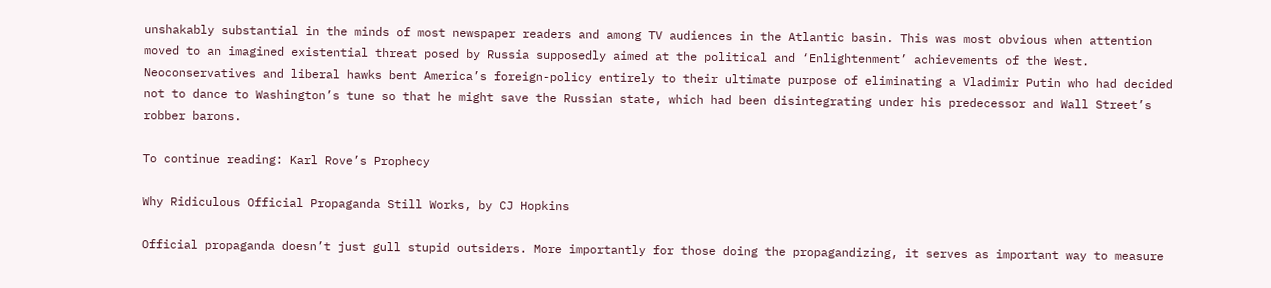unshakably substantial in the minds of most newspaper readers and among TV audiences in the Atlantic basin. This was most obvious when attention moved to an imagined existential threat posed by Russia supposedly aimed at the political and ‘Enlightenment’ achievements of the West. Neoconservatives and liberal hawks bent America’s foreign-policy entirely to their ultimate purpose of eliminating a Vladimir Putin who had decided not to dance to Washington’s tune so that he might save the Russian state, which had been disintegrating under his predecessor and Wall Street’s robber barons.

To continue reading: Karl Rove’s Prophecy

Why Ridiculous Official Propaganda Still Works, by CJ Hopkins

Official propaganda doesn’t just gull stupid outsiders. More importantly for those doing the propagandizing, it serves as important way to measure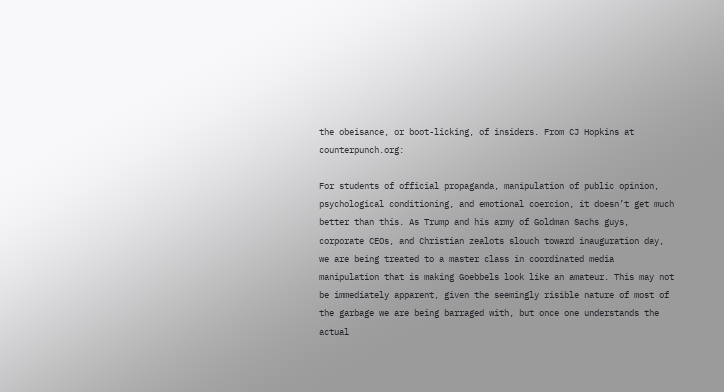the obeisance, or boot-licking, of insiders. From CJ Hopkins at counterpunch.org:

For students of official propaganda, manipulation of public opinion, psychological conditioning, and emotional coercion, it doesn’t get much better than this. As Trump and his army of Goldman Sachs guys, corporate CEOs, and Christian zealots slouch toward inauguration day, we are being treated to a master class in coordinated media manipulation that is making Goebbels look like an amateur. This may not be immediately apparent, given the seemingly risible nature of most of the garbage we are being barraged with, but once one understands the actual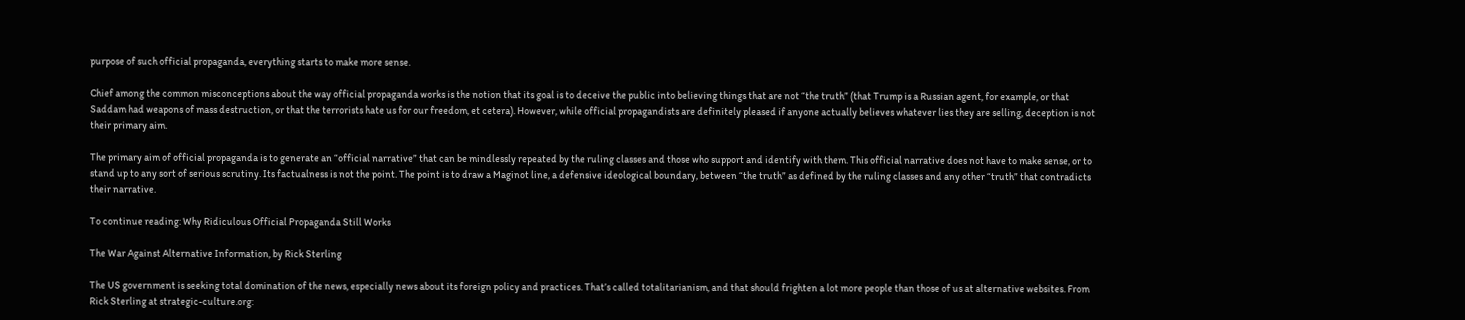purpose of such official propaganda, everything starts to make more sense.

Chief among the common misconceptions about the way official propaganda works is the notion that its goal is to deceive the public into believing things that are not “the truth” (that Trump is a Russian agent, for example, or that Saddam had weapons of mass destruction, or that the terrorists hate us for our freedom, et cetera). However, while official propagandists are definitely pleased if anyone actually believes whatever lies they are selling, deception is not their primary aim.

The primary aim of official propaganda is to generate an “official narrative” that can be mindlessly repeated by the ruling classes and those who support and identify with them. This official narrative does not have to make sense, or to stand up to any sort of serious scrutiny. Its factualness is not the point. The point is to draw a Maginot line, a defensive ideological boundary, between “the truth” as defined by the ruling classes and any other “truth” that contradicts their narrative.

To continue reading: Why Ridiculous Official Propaganda Still Works

The War Against Alternative Information, by Rick Sterling

The US government is seeking total domination of the news, especially news about its foreign policy and practices. That’s called totalitarianism, and that should frighten a lot more people than those of us at alternative websites. From Rick Sterling at strategic-culture.org: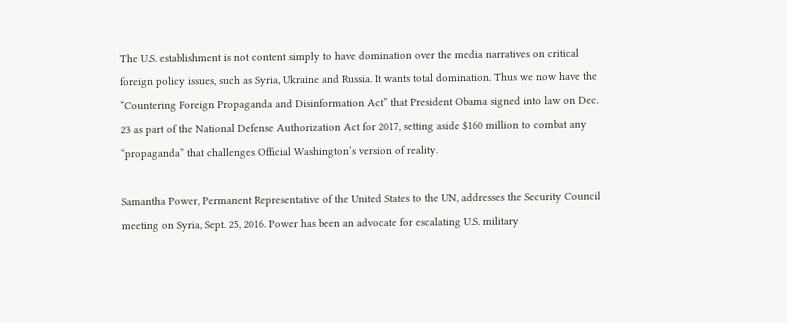The U.S. establishment is not content simply to have domination over the media narratives on critical foreign policy issues, such as Syria, Ukraine and Russia. It wants total domination. Thus we now have the “Countering Foreign Propaganda and Disinformation Act” that President Obama signed into law on Dec. 23 as part of the National Defense Authorization Act for 2017, setting aside $160 million to combat any “propaganda” that challenges Official Washington’s version of reality.

Samantha Power, Permanent Representative of the United States to the UN, addresses the Security Council meeting on Syria, Sept. 25, 2016. Power has been an advocate for escalating U.S. military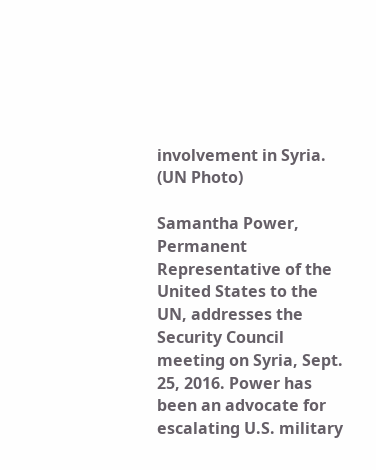involvement in Syria. (UN Photo)

Samantha Power, Permanent Representative of the United States to the UN, addresses the Security Council meeting on Syria, Sept. 25, 2016. Power has been an advocate for escalating U.S. military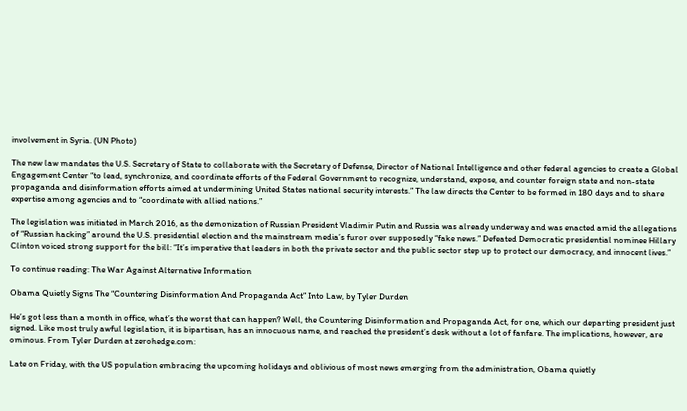involvement in Syria. (UN Photo)

The new law mandates the U.S. Secretary of State to collaborate with the Secretary of Defense, Director of National Intelligence and other federal agencies to create a Global Engagement Center “to lead, synchronize, and coordinate efforts of the Federal Government to recognize, understand, expose, and counter foreign state and non-state propaganda and disinformation efforts aimed at undermining United States national security interests.” The law directs the Center to be formed in 180 days and to share expertise among agencies and to “coordinate with allied nations.”

The legislation was initiated in March 2016, as the demonization of Russian President Vladimir Putin and Russia was already underway and was enacted amid the allegations of “Russian hacking” around the U.S. presidential election and the mainstream media’s furor over supposedly “fake news.” Defeated Democratic presidential nominee Hillary Clinton voiced strong support for the bill: “It’s imperative that leaders in both the private sector and the public sector step up to protect our democracy, and innocent lives.”

To continue reading: The War Against Alternative Information

Obama Quietly Signs The “Countering Disinformation And Propaganda Act” Into Law, by Tyler Durden

He’s got less than a month in office, what’s the worst that can happen? Well, the Countering Disinformation and Propaganda Act, for one, which our departing president just signed. Like most truly awful legislation, it is bipartisan, has an innocuous name, and reached the president’s desk without a lot of fanfare. The implications, however, are ominous. From Tyler Durden at zerohedge.com:

Late on Friday, with the US population embracing the upcoming holidays and oblivious of most news emerging from the administration, Obama quietly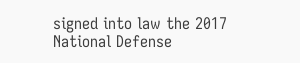signed into law the 2017 National Defense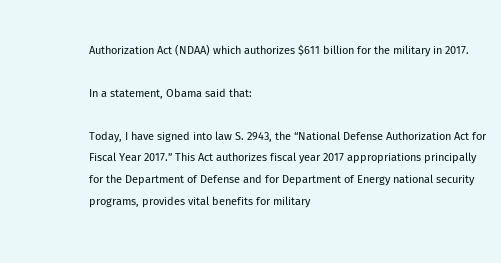Authorization Act (NDAA) which authorizes $611 billion for the military in 2017.

In a statement, Obama said that:

Today, I have signed into law S. 2943, the “National Defense Authorization Act for Fiscal Year 2017.” This Act authorizes fiscal year 2017 appropriations principally for the Department of Defense and for Department of Energy national security programs, provides vital benefits for military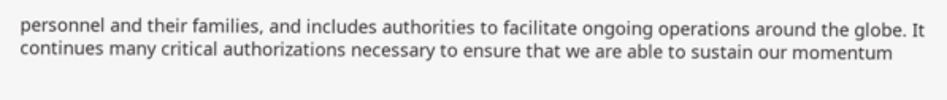personnel and their families, and includes authorities to facilitate ongoing operations around the globe. It continues many critical authorizations necessary to ensure that we are able to sustain our momentum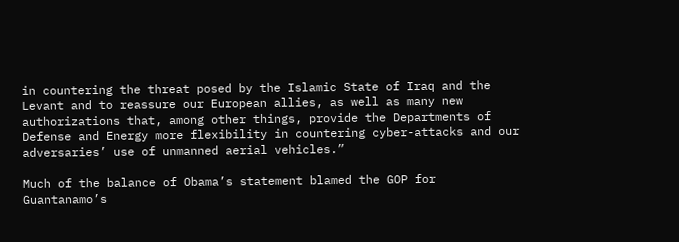in countering the threat posed by the Islamic State of Iraq and the Levant and to reassure our European allies, as well as many new authorizations that, among other things, provide the Departments of Defense and Energy more flexibility in countering cyber-attacks and our adversaries’ use of unmanned aerial vehicles.”

Much of the balance of Obama’s statement blamed the GOP for Guantanamo’s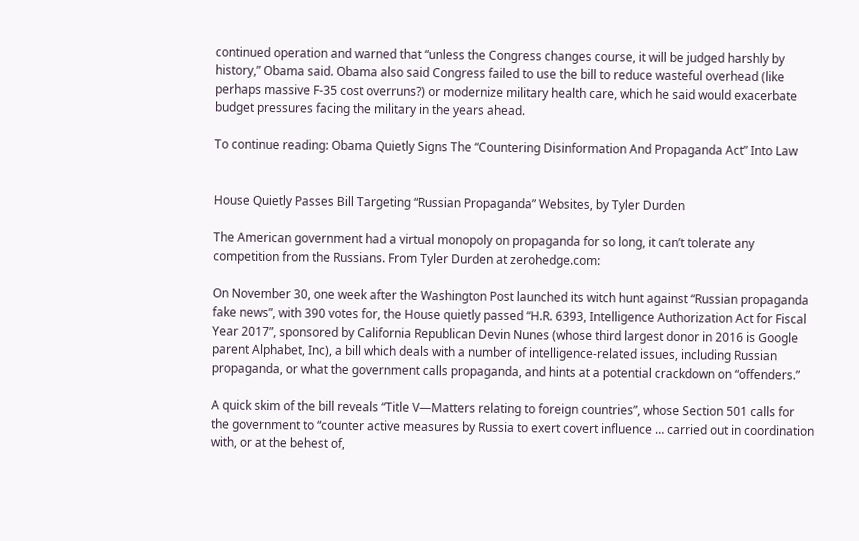continued operation and warned that “unless the Congress changes course, it will be judged harshly by history,” Obama said. Obama also said Congress failed to use the bill to reduce wasteful overhead (like perhaps massive F-35 cost overruns?) or modernize military health care, which he said would exacerbate budget pressures facing the military in the years ahead.

To continue reading: Obama Quietly Signs The “Countering Disinformation And Propaganda Act” Into Law


House Quietly Passes Bill Targeting “Russian Propaganda” Websites, by Tyler Durden

The American government had a virtual monopoly on propaganda for so long, it can’t tolerate any competition from the Russians. From Tyler Durden at zerohedge.com:

On November 30, one week after the Washington Post launched its witch hunt against “Russian propaganda fake news”, with 390 votes for, the House quietly passed “H.R. 6393, Intelligence Authorization Act for Fiscal Year 2017”, sponsored by California Republican Devin Nunes (whose third largest donor in 2016 is Google parent Alphabet, Inc), a bill which deals with a number of intelligence-related issues, including Russian propaganda, or what the government calls propaganda, and hints at a potential crackdown on “offenders.”

A quick skim of the bill reveals “Title V—Matters relating to foreign countries”, whose Section 501 calls for the government to “counter active measures by Russia to exert covert influence … carried out in coordination with, or at the behest of,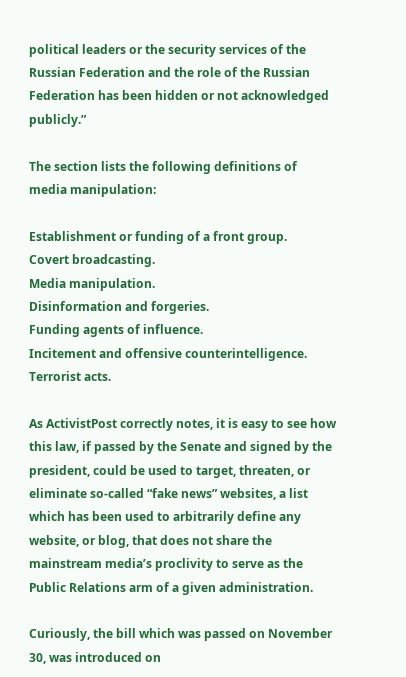political leaders or the security services of the Russian Federation and the role of the Russian Federation has been hidden or not acknowledged publicly.”

The section lists the following definitions of media manipulation:

Establishment or funding of a front group.
Covert broadcasting.
Media manipulation.
Disinformation and forgeries.
Funding agents of influence.
Incitement and offensive counterintelligence.
Terrorist acts.

As ActivistPost correctly notes, it is easy to see how this law, if passed by the Senate and signed by the president, could be used to target, threaten, or eliminate so-called “fake news” websites, a list which has been used to arbitrarily define any website, or blog, that does not share the mainstream media’s proclivity to serve as the Public Relations arm of a given administration.

Curiously, the bill which was passed on November 30, was introduced on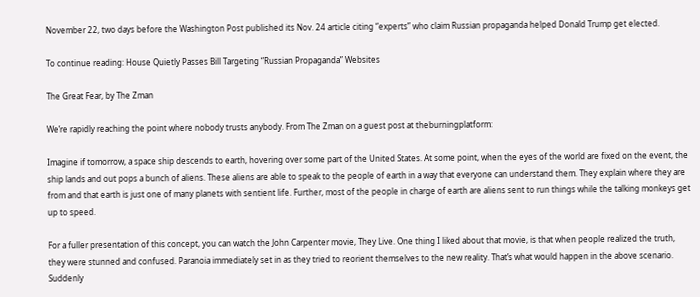November 22, two days before the Washington Post published its Nov. 24 article citing “experts” who claim Russian propaganda helped Donald Trump get elected.

To continue reading: House Quietly Passes Bill Targeting “Russian Propaganda” Websites

The Great Fear, by The Zman

We’re rapidly reaching the point where nobody trusts anybody. From The Zman on a guest post at theburningplatform:

Imagine if tomorrow, a space ship descends to earth, hovering over some part of the United States. At some point, when the eyes of the world are fixed on the event, the ship lands and out pops a bunch of aliens. These aliens are able to speak to the people of earth in a way that everyone can understand them. They explain where they are from and that earth is just one of many planets with sentient life. Further, most of the people in charge of earth are aliens sent to run things while the talking monkeys get up to speed.

For a fuller presentation of this concept, you can watch the John Carpenter movie, They Live. One thing I liked about that movie, is that when people realized the truth, they were stunned and confused. Paranoia immediately set in as they tried to reorient themselves to the new reality. That’s what would happen in the above scenario. Suddenly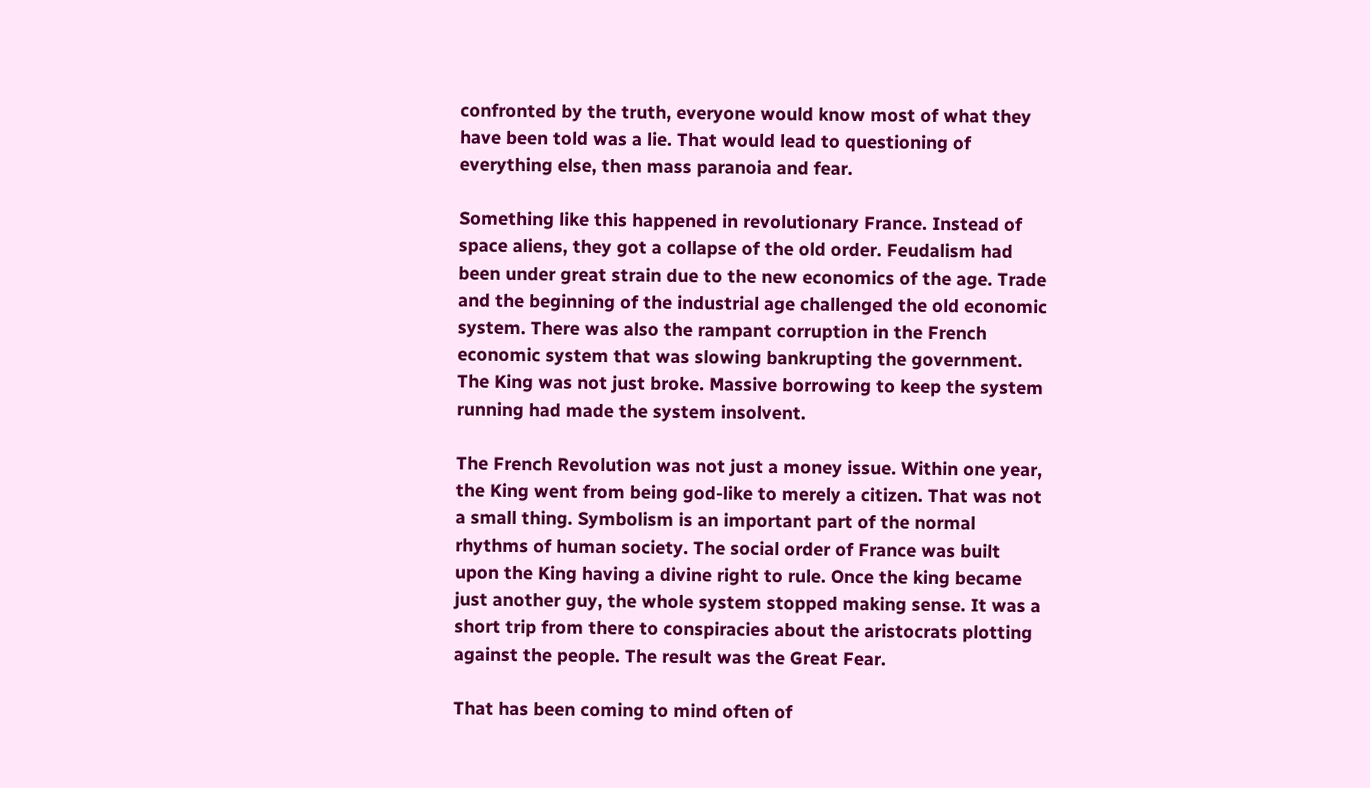confronted by the truth, everyone would know most of what they have been told was a lie. That would lead to questioning of everything else, then mass paranoia and fear.

Something like this happened in revolutionary France. Instead of space aliens, they got a collapse of the old order. Feudalism had been under great strain due to the new economics of the age. Trade and the beginning of the industrial age challenged the old economic system. There was also the rampant corruption in the French economic system that was slowing bankrupting the government. The King was not just broke. Massive borrowing to keep the system running had made the system insolvent.

The French Revolution was not just a money issue. Within one year, the King went from being god-like to merely a citizen. That was not a small thing. Symbolism is an important part of the normal rhythms of human society. The social order of France was built upon the King having a divine right to rule. Once the king became just another guy, the whole system stopped making sense. It was a short trip from there to conspiracies about the aristocrats plotting against the people. The result was the Great Fear.

That has been coming to mind often of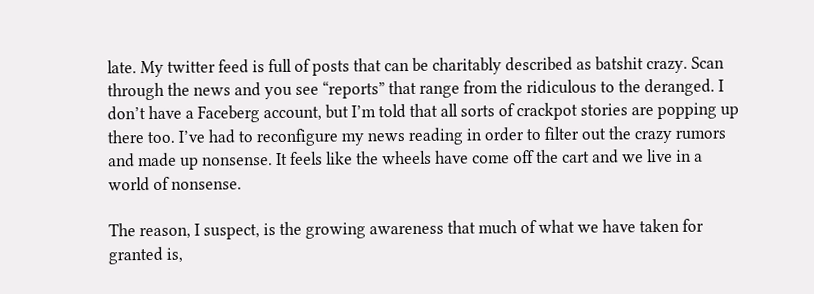late. My twitter feed is full of posts that can be charitably described as batshit crazy. Scan through the news and you see “reports” that range from the ridiculous to the deranged. I don’t have a Faceberg account, but I’m told that all sorts of crackpot stories are popping up there too. I’ve had to reconfigure my news reading in order to filter out the crazy rumors and made up nonsense. It feels like the wheels have come off the cart and we live in a world of nonsense.

The reason, I suspect, is the growing awareness that much of what we have taken for granted is,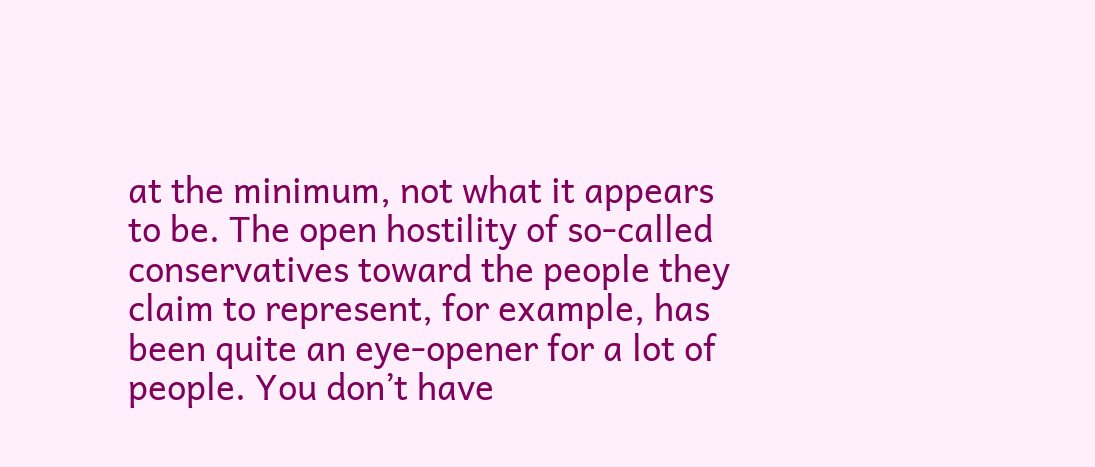at the minimum, not what it appears to be. The open hostility of so-called conservatives toward the people they claim to represent, for example, has been quite an eye-opener for a lot of people. You don’t have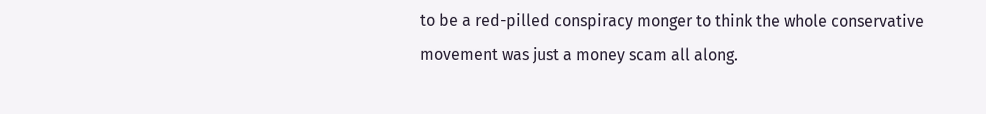to be a red-pilled conspiracy monger to think the whole conservative movement was just a money scam all along.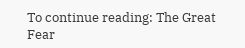To continue reading: The Great Fear